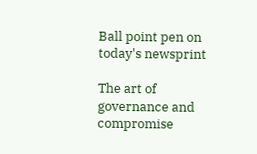Ball point pen on today's newsprint

The art of governance and compromise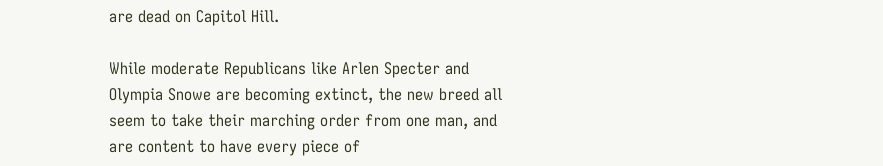are dead on Capitol Hill.

While moderate Republicans like Arlen Specter and Olympia Snowe are becoming extinct, the new breed all seem to take their marching order from one man, and are content to have every piece of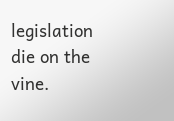legislation die on the vine.